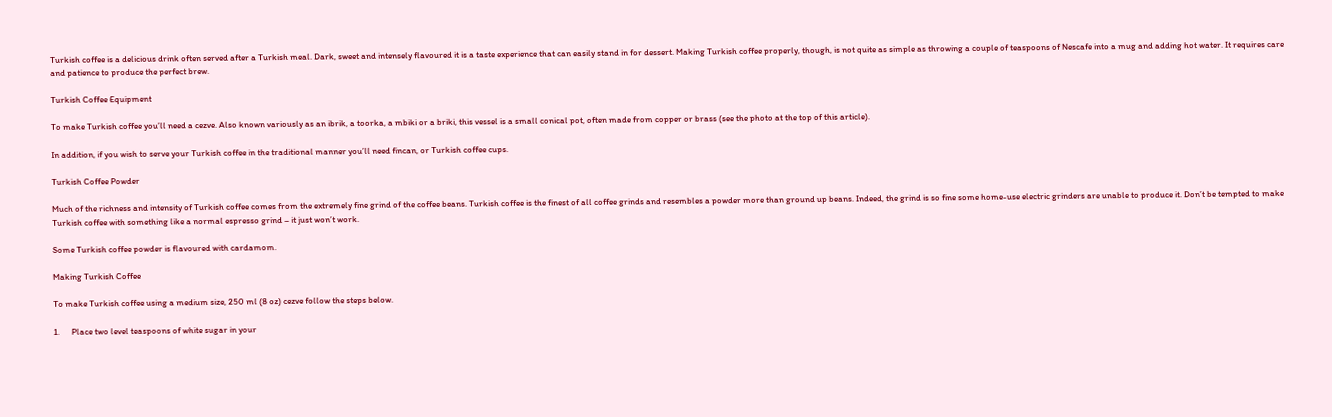Turkish coffee is a delicious drink often served after a Turkish meal. Dark, sweet and intensely flavoured it is a taste experience that can easily stand in for dessert. Making Turkish coffee properly, though, is not quite as simple as throwing a couple of teaspoons of Nescafe into a mug and adding hot water. It requires care and patience to produce the perfect brew.

Turkish Coffee Equipment

To make Turkish coffee you’ll need a cezve. Also known variously as an ibrik, a toorka, a mbiki or a briki, this vessel is a small conical pot, often made from copper or brass (see the photo at the top of this article).

In addition, if you wish to serve your Turkish coffee in the traditional manner you’ll need fincan, or Turkish coffee cups.

Turkish Coffee Powder

Much of the richness and intensity of Turkish coffee comes from the extremely fine grind of the coffee beans. Turkish coffee is the finest of all coffee grinds and resembles a powder more than ground up beans. Indeed, the grind is so fine some home-use electric grinders are unable to produce it. Don’t be tempted to make Turkish coffee with something like a normal espresso grind – it just won’t work.

Some Turkish coffee powder is flavoured with cardamom.

Making Turkish Coffee

To make Turkish coffee using a medium size, 250 ml (8 oz) cezve follow the steps below.

1.      Place two level teaspoons of white sugar in your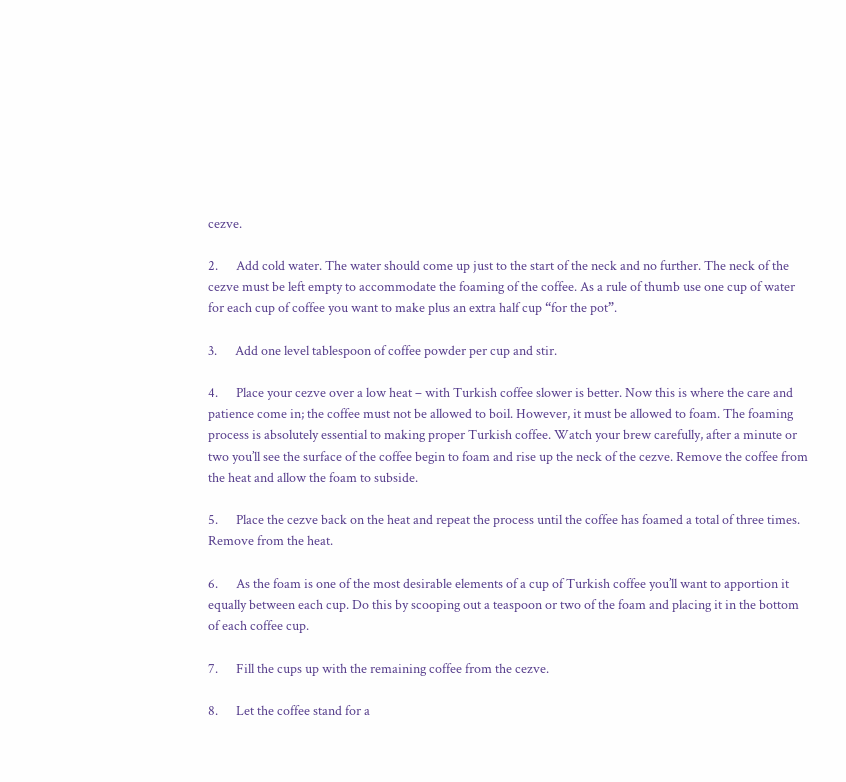cezve.

2.      Add cold water. The water should come up just to the start of the neck and no further. The neck of the cezve must be left empty to accommodate the foaming of the coffee. As a rule of thumb use one cup of water for each cup of coffee you want to make plus an extra half cup “for the pot”.

3.      Add one level tablespoon of coffee powder per cup and stir.

4.      Place your cezve over a low heat – with Turkish coffee slower is better. Now this is where the care and patience come in; the coffee must not be allowed to boil. However, it must be allowed to foam. The foaming process is absolutely essential to making proper Turkish coffee. Watch your brew carefully, after a minute or two you’ll see the surface of the coffee begin to foam and rise up the neck of the cezve. Remove the coffee from the heat and allow the foam to subside.

5.      Place the cezve back on the heat and repeat the process until the coffee has foamed a total of three times. Remove from the heat.

6.      As the foam is one of the most desirable elements of a cup of Turkish coffee you’ll want to apportion it equally between each cup. Do this by scooping out a teaspoon or two of the foam and placing it in the bottom of each coffee cup.

7.      Fill the cups up with the remaining coffee from the cezve.

8.      Let the coffee stand for a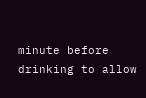minute before drinking to allow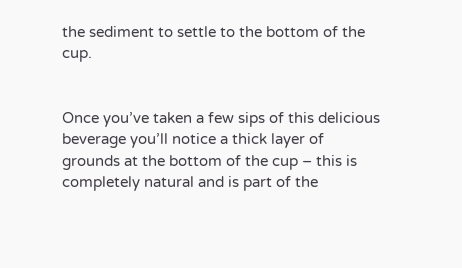the sediment to settle to the bottom of the cup.


Once you’ve taken a few sips of this delicious beverage you’ll notice a thick layer of grounds at the bottom of the cup – this is completely natural and is part of the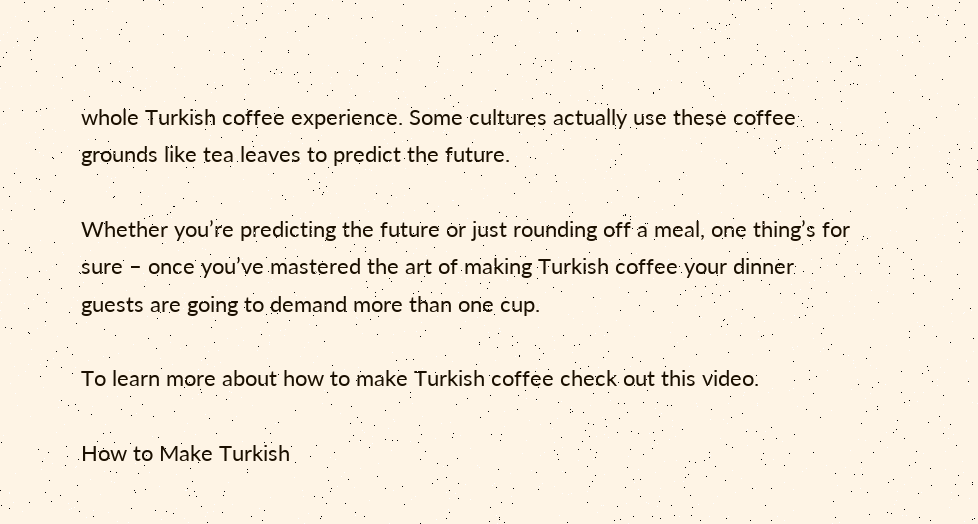whole Turkish coffee experience. Some cultures actually use these coffee grounds like tea leaves to predict the future.

Whether you’re predicting the future or just rounding off a meal, one thing’s for sure – once you’ve mastered the art of making Turkish coffee your dinner guests are going to demand more than one cup.

To learn more about how to make Turkish coffee check out this video.

How to Make Turkish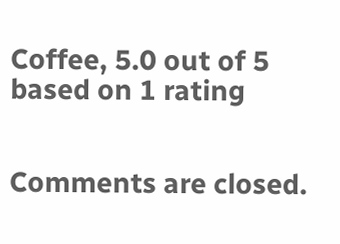Coffee, 5.0 out of 5 based on 1 rating


Comments are closed.